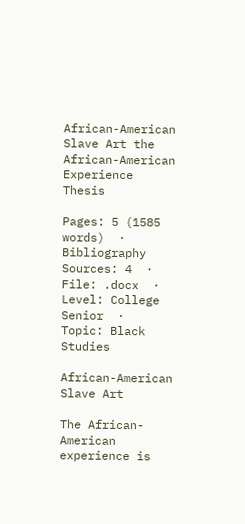African-American Slave Art the African-American Experience Thesis

Pages: 5 (1585 words)  ·  Bibliography Sources: 4  ·  File: .docx  ·  Level: College Senior  ·  Topic: Black Studies

African-American Slave Art

The African-American experience is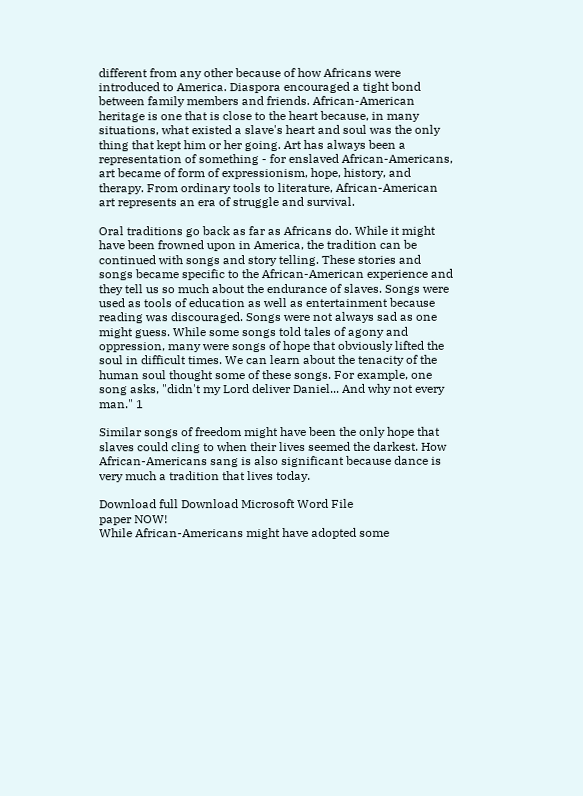different from any other because of how Africans were introduced to America. Diaspora encouraged a tight bond between family members and friends. African-American heritage is one that is close to the heart because, in many situations, what existed a slave's heart and soul was the only thing that kept him or her going. Art has always been a representation of something - for enslaved African-Americans, art became of form of expressionism, hope, history, and therapy. From ordinary tools to literature, African-American art represents an era of struggle and survival.

Oral traditions go back as far as Africans do. While it might have been frowned upon in America, the tradition can be continued with songs and story telling. These stories and songs became specific to the African-American experience and they tell us so much about the endurance of slaves. Songs were used as tools of education as well as entertainment because reading was discouraged. Songs were not always sad as one might guess. While some songs told tales of agony and oppression, many were songs of hope that obviously lifted the soul in difficult times. We can learn about the tenacity of the human soul thought some of these songs. For example, one song asks, "didn't my Lord deliver Daniel... And why not every man." 1

Similar songs of freedom might have been the only hope that slaves could cling to when their lives seemed the darkest. How African-Americans sang is also significant because dance is very much a tradition that lives today.

Download full Download Microsoft Word File
paper NOW!
While African-Americans might have adopted some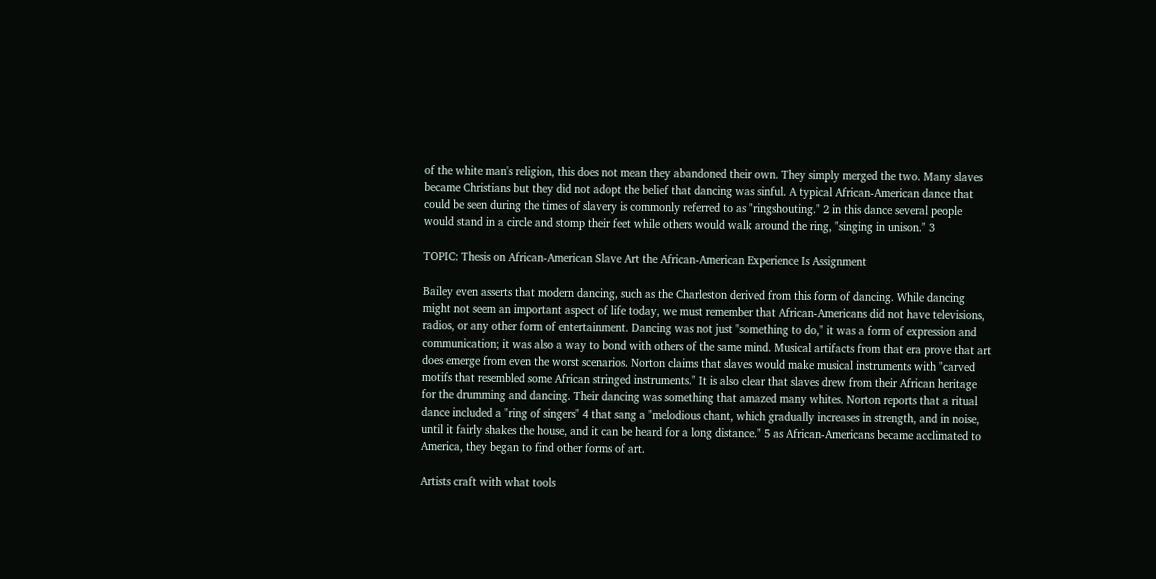of the white man's religion, this does not mean they abandoned their own. They simply merged the two. Many slaves became Christians but they did not adopt the belief that dancing was sinful. A typical African-American dance that could be seen during the times of slavery is commonly referred to as "ringshouting." 2 in this dance several people would stand in a circle and stomp their feet while others would walk around the ring, "singing in unison." 3

TOPIC: Thesis on African-American Slave Art the African-American Experience Is Assignment

Bailey even asserts that modern dancing, such as the Charleston derived from this form of dancing. While dancing might not seem an important aspect of life today, we must remember that African-Americans did not have televisions, radios, or any other form of entertainment. Dancing was not just "something to do," it was a form of expression and communication; it was also a way to bond with others of the same mind. Musical artifacts from that era prove that art does emerge from even the worst scenarios. Norton claims that slaves would make musical instruments with "carved motifs that resembled some African stringed instruments." It is also clear that slaves drew from their African heritage for the drumming and dancing. Their dancing was something that amazed many whites. Norton reports that a ritual dance included a "ring of singers" 4 that sang a "melodious chant, which gradually increases in strength, and in noise, until it fairly shakes the house, and it can be heard for a long distance." 5 as African-Americans became acclimated to America, they began to find other forms of art.

Artists craft with what tools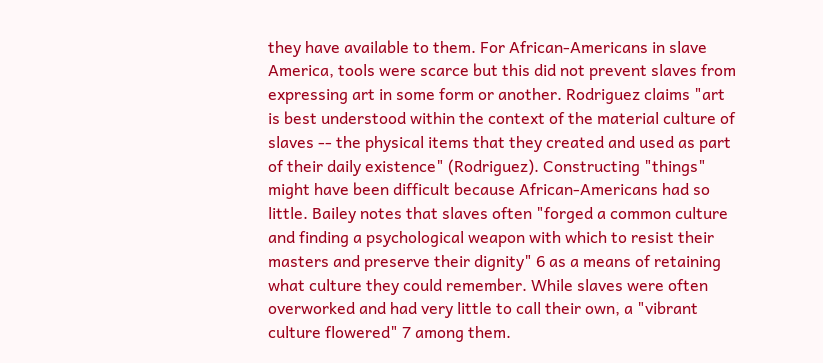they have available to them. For African-Americans in slave America, tools were scarce but this did not prevent slaves from expressing art in some form or another. Rodriguez claims "art is best understood within the context of the material culture of slaves -- the physical items that they created and used as part of their daily existence" (Rodriguez). Constructing "things" might have been difficult because African-Americans had so little. Bailey notes that slaves often "forged a common culture and finding a psychological weapon with which to resist their masters and preserve their dignity" 6 as a means of retaining what culture they could remember. While slaves were often overworked and had very little to call their own, a "vibrant culture flowered" 7 among them.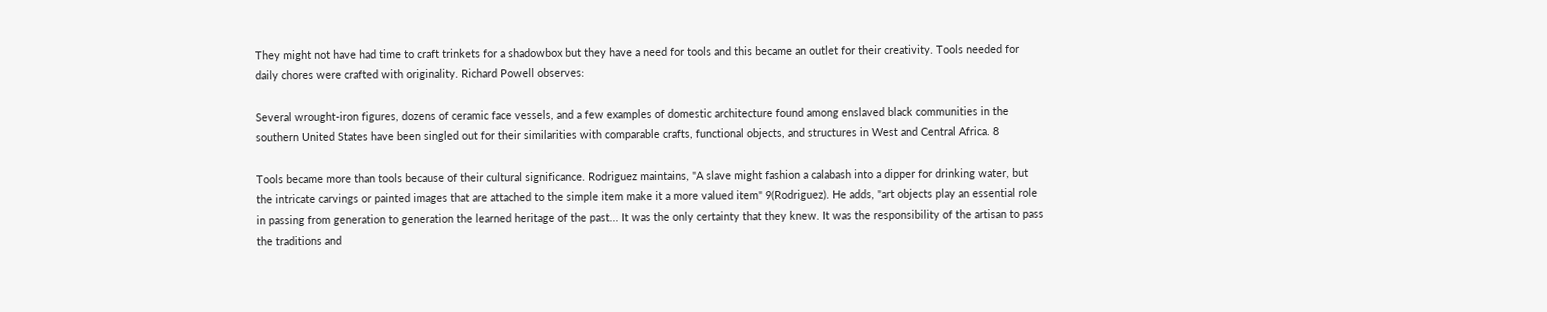They might not have had time to craft trinkets for a shadowbox but they have a need for tools and this became an outlet for their creativity. Tools needed for daily chores were crafted with originality. Richard Powell observes:

Several wrought-iron figures, dozens of ceramic face vessels, and a few examples of domestic architecture found among enslaved black communities in the southern United States have been singled out for their similarities with comparable crafts, functional objects, and structures in West and Central Africa. 8

Tools became more than tools because of their cultural significance. Rodriguez maintains, "A slave might fashion a calabash into a dipper for drinking water, but the intricate carvings or painted images that are attached to the simple item make it a more valued item" 9(Rodriguez). He adds, "art objects play an essential role in passing from generation to generation the learned heritage of the past... It was the only certainty that they knew. It was the responsibility of the artisan to pass the traditions and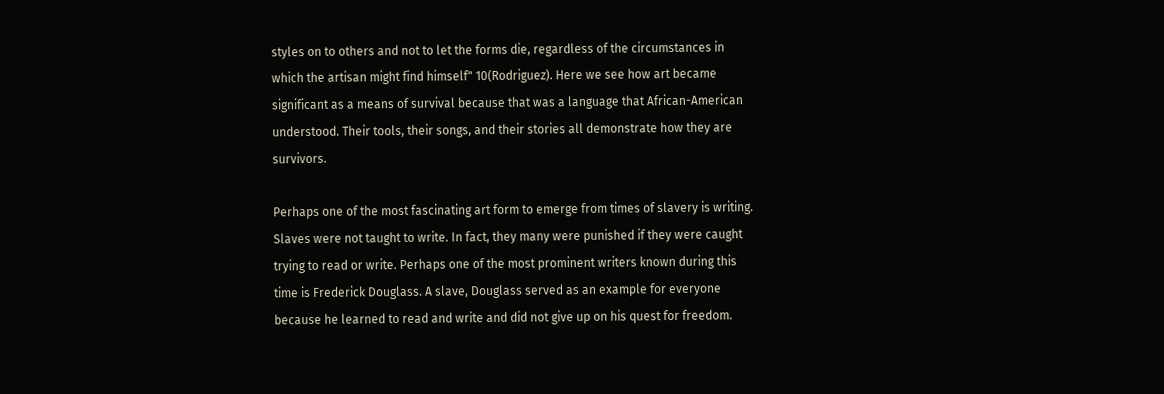styles on to others and not to let the forms die, regardless of the circumstances in which the artisan might find himself" 10(Rodriguez). Here we see how art became significant as a means of survival because that was a language that African-American understood. Their tools, their songs, and their stories all demonstrate how they are survivors.

Perhaps one of the most fascinating art form to emerge from times of slavery is writing. Slaves were not taught to write. In fact, they many were punished if they were caught trying to read or write. Perhaps one of the most prominent writers known during this time is Frederick Douglass. A slave, Douglass served as an example for everyone because he learned to read and write and did not give up on his quest for freedom.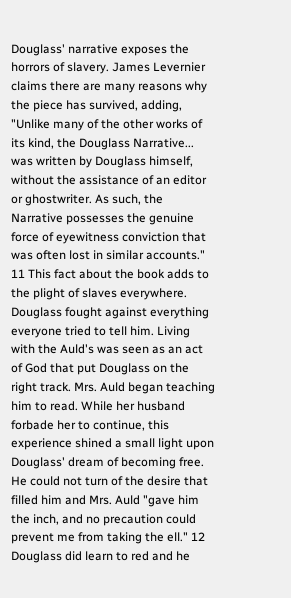Douglass' narrative exposes the horrors of slavery. James Levernier claims there are many reasons why the piece has survived, adding, "Unlike many of the other works of its kind, the Douglass Narrative... was written by Douglass himself, without the assistance of an editor or ghostwriter. As such, the Narrative possesses the genuine force of eyewitness conviction that was often lost in similar accounts." 11 This fact about the book adds to the plight of slaves everywhere. Douglass fought against everything everyone tried to tell him. Living with the Auld's was seen as an act of God that put Douglass on the right track. Mrs. Auld began teaching him to read. While her husband forbade her to continue, this experience shined a small light upon Douglass' dream of becoming free. He could not turn of the desire that filled him and Mrs. Auld "gave him the inch, and no precaution could prevent me from taking the ell." 12 Douglass did learn to red and he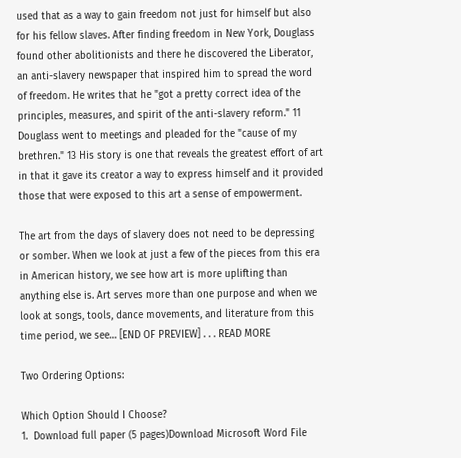used that as a way to gain freedom not just for himself but also for his fellow slaves. After finding freedom in New York, Douglass found other abolitionists and there he discovered the Liberator, an anti-slavery newspaper that inspired him to spread the word of freedom. He writes that he "got a pretty correct idea of the principles, measures, and spirit of the anti-slavery reform." 11 Douglass went to meetings and pleaded for the "cause of my brethren." 13 His story is one that reveals the greatest effort of art in that it gave its creator a way to express himself and it provided those that were exposed to this art a sense of empowerment.

The art from the days of slavery does not need to be depressing or somber. When we look at just a few of the pieces from this era in American history, we see how art is more uplifting than anything else is. Art serves more than one purpose and when we look at songs, tools, dance movements, and literature from this time period, we see… [END OF PREVIEW] . . . READ MORE

Two Ordering Options:

Which Option Should I Choose?
1.  Download full paper (5 pages)Download Microsoft Word File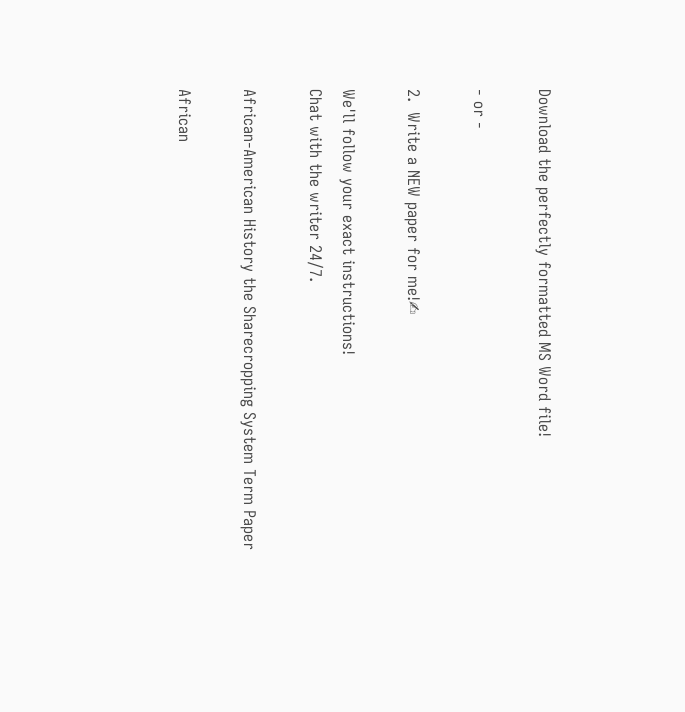Download the perfectly formatted MS Word file!

- or -

2.  Write a NEW paper for me!✍

We'll follow your exact instructions!
Chat with the writer 24/7.

African-American History the Sharecropping System Term Paper

African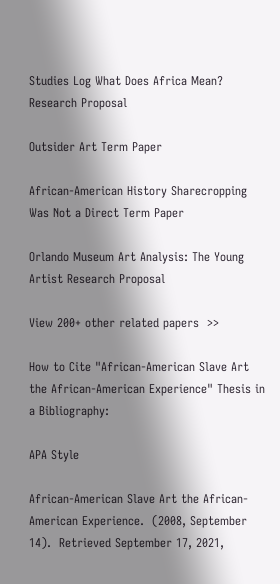Studies Log What Does Africa Mean? Research Proposal

Outsider Art Term Paper

African-American History Sharecropping Was Not a Direct Term Paper

Orlando Museum Art Analysis: The Young Artist Research Proposal

View 200+ other related papers  >>

How to Cite "African-American Slave Art the African-American Experience" Thesis in a Bibliography:

APA Style

African-American Slave Art the African-American Experience.  (2008, September 14).  Retrieved September 17, 2021,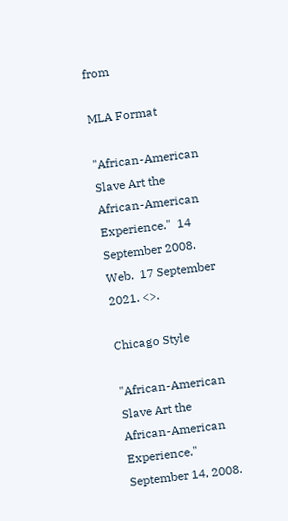from

MLA Format

"African-American Slave Art the African-American Experience."  14 September 2008.  Web.  17 September 2021. <>.

Chicago Style

"African-American Slave Art the African-American Experience."  September 14, 2008.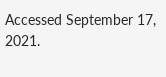Accessed September 17, 2021.